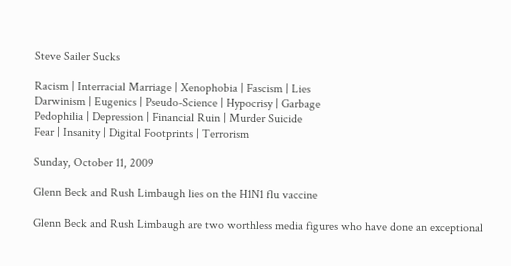Steve Sailer Sucks

Racism | Interracial Marriage | Xenophobia | Fascism | Lies
Darwinism | Eugenics | Pseudo-Science | Hypocrisy | Garbage
Pedophilia | Depression | Financial Ruin | Murder Suicide
Fear | Insanity | Digital Footprints | Terrorism

Sunday, October 11, 2009

Glenn Beck and Rush Limbaugh lies on the H1N1 flu vaccine

Glenn Beck and Rush Limbaugh are two worthless media figures who have done an exceptional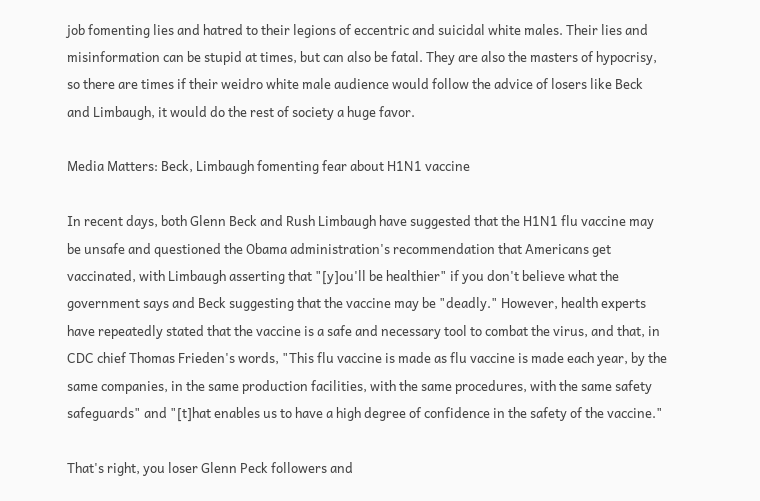job fomenting lies and hatred to their legions of eccentric and suicidal white males. Their lies and misinformation can be stupid at times, but can also be fatal. They are also the masters of hypocrisy, so there are times if their weidro white male audience would follow the advice of losers like Beck and Limbaugh, it would do the rest of society a huge favor.

Media Matters: Beck, Limbaugh fomenting fear about H1N1 vaccine

In recent days, both Glenn Beck and Rush Limbaugh have suggested that the H1N1 flu vaccine may be unsafe and questioned the Obama administration's recommendation that Americans get vaccinated, with Limbaugh asserting that "[y]ou'll be healthier" if you don't believe what the government says and Beck suggesting that the vaccine may be "deadly." However, health experts have repeatedly stated that the vaccine is a safe and necessary tool to combat the virus, and that, in CDC chief Thomas Frieden's words, "This flu vaccine is made as flu vaccine is made each year, by the same companies, in the same production facilities, with the same procedures, with the same safety safeguards" and "[t]hat enables us to have a high degree of confidence in the safety of the vaccine."

That's right, you loser Glenn Peck followers and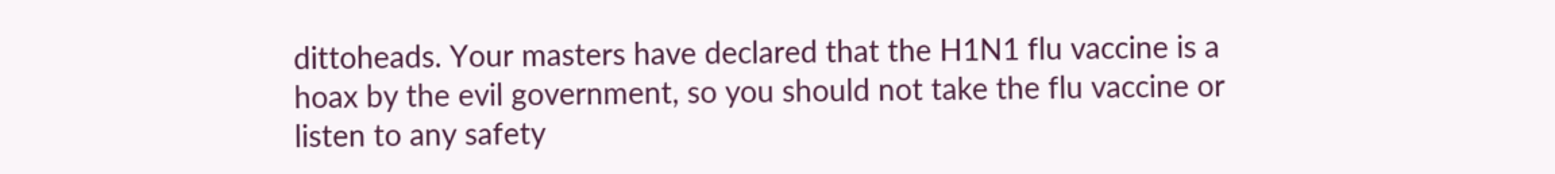dittoheads. Your masters have declared that the H1N1 flu vaccine is a hoax by the evil government, so you should not take the flu vaccine or listen to any safety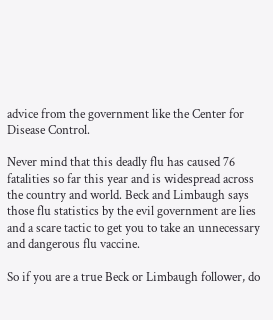advice from the government like the Center for Disease Control.

Never mind that this deadly flu has caused 76 fatalities so far this year and is widespread across the country and world. Beck and Limbaugh says those flu statistics by the evil government are lies and a scare tactic to get you to take an unnecessary and dangerous flu vaccine.

So if you are a true Beck or Limbaugh follower, do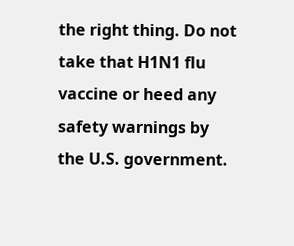the right thing. Do not take that H1N1 flu vaccine or heed any safety warnings by the U.S. government.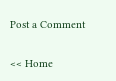Post a Comment

<< Home